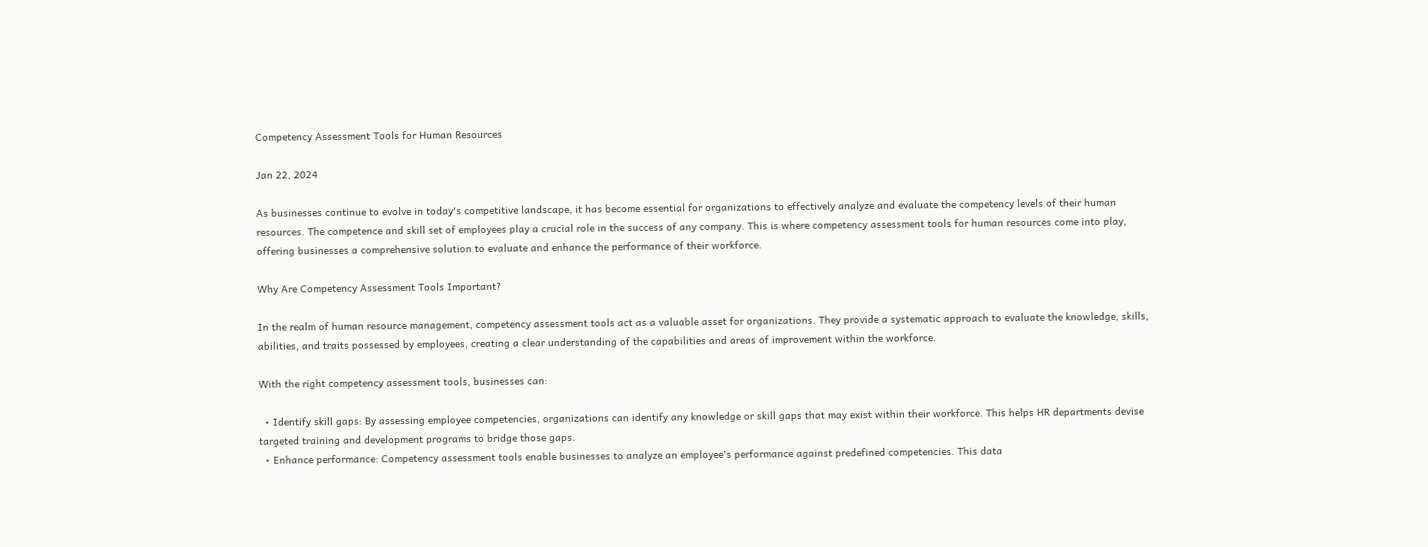Competency Assessment Tools for Human Resources

Jan 22, 2024

As businesses continue to evolve in today's competitive landscape, it has become essential for organizations to effectively analyze and evaluate the competency levels of their human resources. The competence and skill set of employees play a crucial role in the success of any company. This is where competency assessment tools for human resources come into play, offering businesses a comprehensive solution to evaluate and enhance the performance of their workforce.

Why Are Competency Assessment Tools Important?

In the realm of human resource management, competency assessment tools act as a valuable asset for organizations. They provide a systematic approach to evaluate the knowledge, skills, abilities, and traits possessed by employees, creating a clear understanding of the capabilities and areas of improvement within the workforce.

With the right competency assessment tools, businesses can:

  • Identify skill gaps: By assessing employee competencies, organizations can identify any knowledge or skill gaps that may exist within their workforce. This helps HR departments devise targeted training and development programs to bridge those gaps.
  • Enhance performance: Competency assessment tools enable businesses to analyze an employee's performance against predefined competencies. This data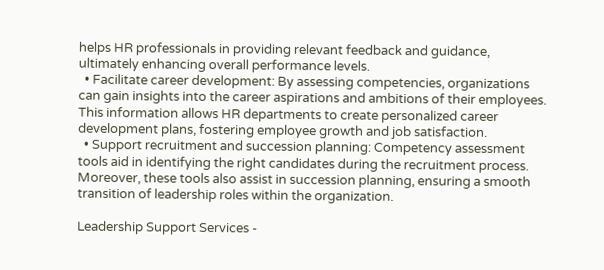helps HR professionals in providing relevant feedback and guidance, ultimately enhancing overall performance levels.
  • Facilitate career development: By assessing competencies, organizations can gain insights into the career aspirations and ambitions of their employees. This information allows HR departments to create personalized career development plans, fostering employee growth and job satisfaction.
  • Support recruitment and succession planning: Competency assessment tools aid in identifying the right candidates during the recruitment process. Moreover, these tools also assist in succession planning, ensuring a smooth transition of leadership roles within the organization.

Leadership Support Services -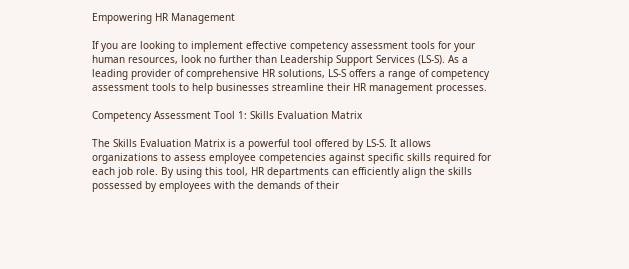Empowering HR Management

If you are looking to implement effective competency assessment tools for your human resources, look no further than Leadership Support Services (LS-S). As a leading provider of comprehensive HR solutions, LS-S offers a range of competency assessment tools to help businesses streamline their HR management processes.

Competency Assessment Tool 1: Skills Evaluation Matrix

The Skills Evaluation Matrix is a powerful tool offered by LS-S. It allows organizations to assess employee competencies against specific skills required for each job role. By using this tool, HR departments can efficiently align the skills possessed by employees with the demands of their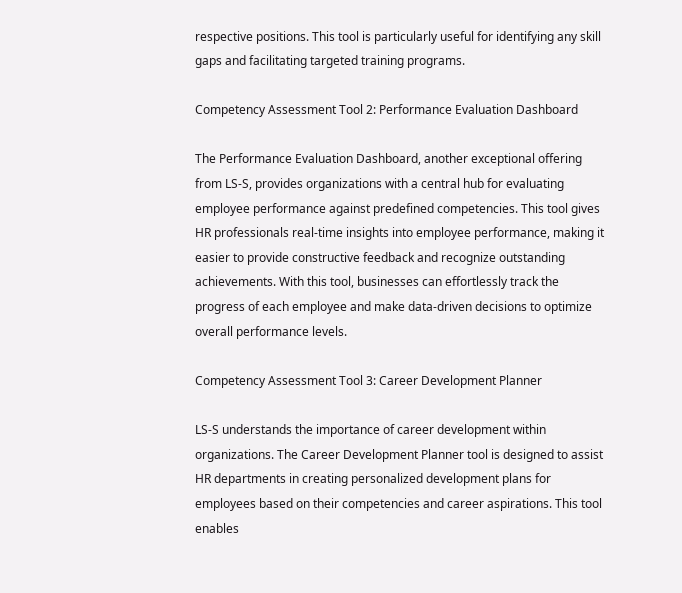respective positions. This tool is particularly useful for identifying any skill gaps and facilitating targeted training programs.

Competency Assessment Tool 2: Performance Evaluation Dashboard

The Performance Evaluation Dashboard, another exceptional offering from LS-S, provides organizations with a central hub for evaluating employee performance against predefined competencies. This tool gives HR professionals real-time insights into employee performance, making it easier to provide constructive feedback and recognize outstanding achievements. With this tool, businesses can effortlessly track the progress of each employee and make data-driven decisions to optimize overall performance levels.

Competency Assessment Tool 3: Career Development Planner

LS-S understands the importance of career development within organizations. The Career Development Planner tool is designed to assist HR departments in creating personalized development plans for employees based on their competencies and career aspirations. This tool enables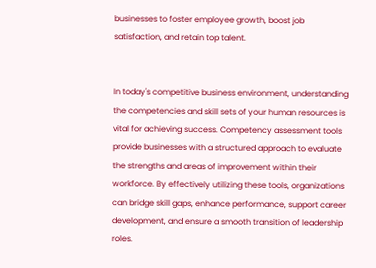businesses to foster employee growth, boost job satisfaction, and retain top talent.


In today's competitive business environment, understanding the competencies and skill sets of your human resources is vital for achieving success. Competency assessment tools provide businesses with a structured approach to evaluate the strengths and areas of improvement within their workforce. By effectively utilizing these tools, organizations can bridge skill gaps, enhance performance, support career development, and ensure a smooth transition of leadership roles.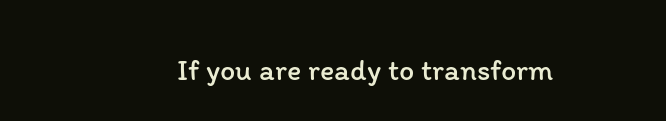If you are ready to transform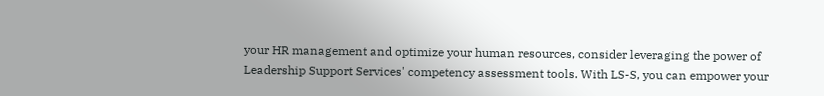your HR management and optimize your human resources, consider leveraging the power of Leadership Support Services' competency assessment tools. With LS-S, you can empower your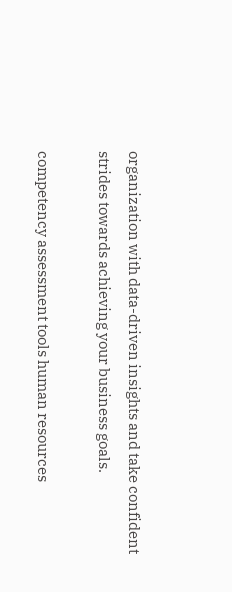organization with data-driven insights and take confident strides towards achieving your business goals.

competency assessment tools human resources